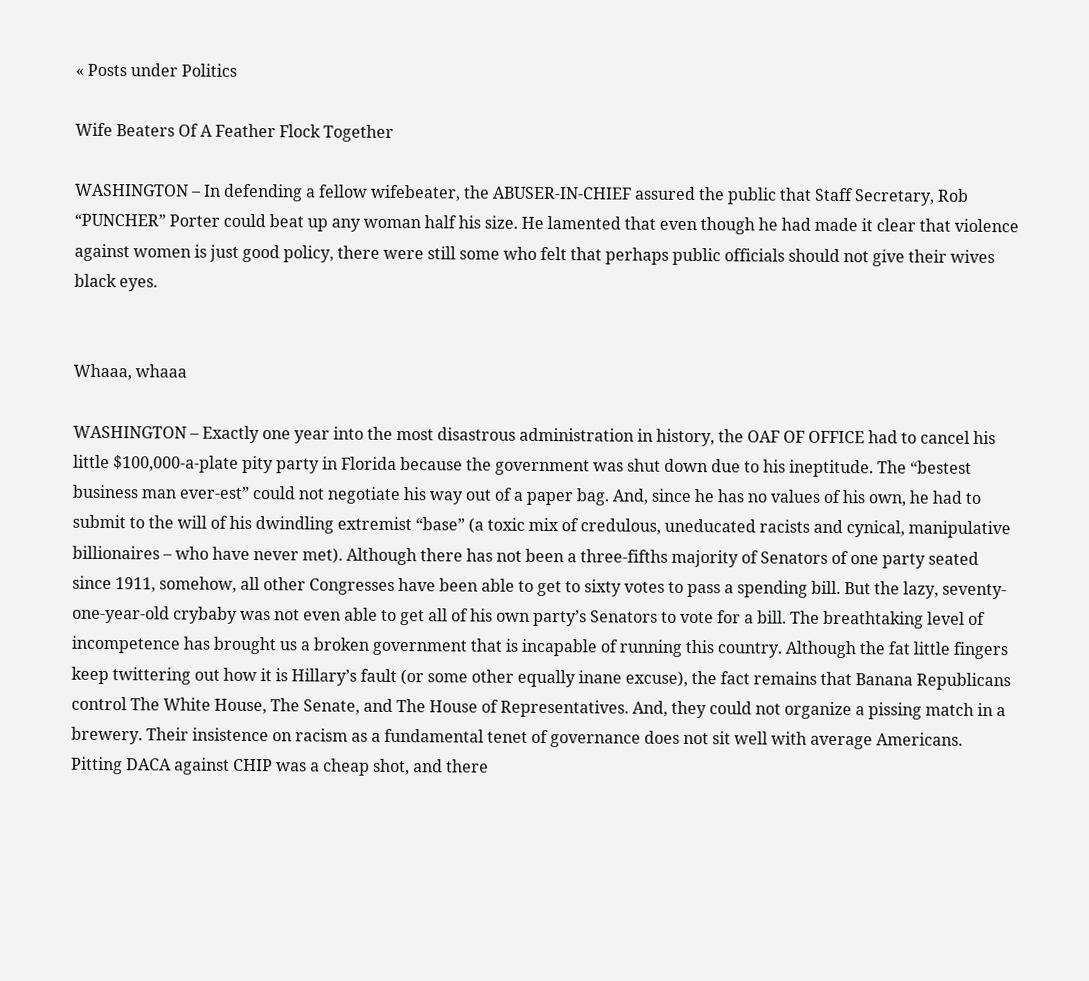« Posts under Politics

Wife Beaters Of A Feather Flock Together

WASHINGTON – In defending a fellow wifebeater, the ABUSER-IN-CHIEF assured the public that Staff Secretary, Rob “PUNCHER” Porter could beat up any woman half his size. He lamented that even though he had made it clear that violence against women is just good policy, there were still some who felt that perhaps public officials should not give their wives black eyes.


Whaaa, whaaa

WASHINGTON – Exactly one year into the most disastrous administration in history, the OAF OF OFFICE had to cancel his little $100,000-a-plate pity party in Florida because the government was shut down due to his ineptitude. The “bestest business man ever-est” could not negotiate his way out of a paper bag. And, since he has no values of his own, he had to submit to the will of his dwindling extremist “base” (a toxic mix of credulous, uneducated racists and cynical, manipulative billionaires – who have never met). Although there has not been a three-fifths majority of Senators of one party seated since 1911, somehow, all other Congresses have been able to get to sixty votes to pass a spending bill. But the lazy, seventy-one-year-old crybaby was not even able to get all of his own party’s Senators to vote for a bill. The breathtaking level of incompetence has brought us a broken government that is incapable of running this country. Although the fat little fingers keep twittering out how it is Hillary’s fault (or some other equally inane excuse), the fact remains that Banana Republicans control The White House, The Senate, and The House of Representatives. And, they could not organize a pissing match in a brewery. Their insistence on racism as a fundamental tenet of governance does not sit well with average Americans. Pitting DACA against CHIP was a cheap shot, and there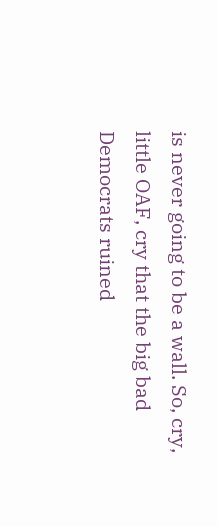is never going to be a wall. So, cry, little OAF, cry that the big bad Democrats ruined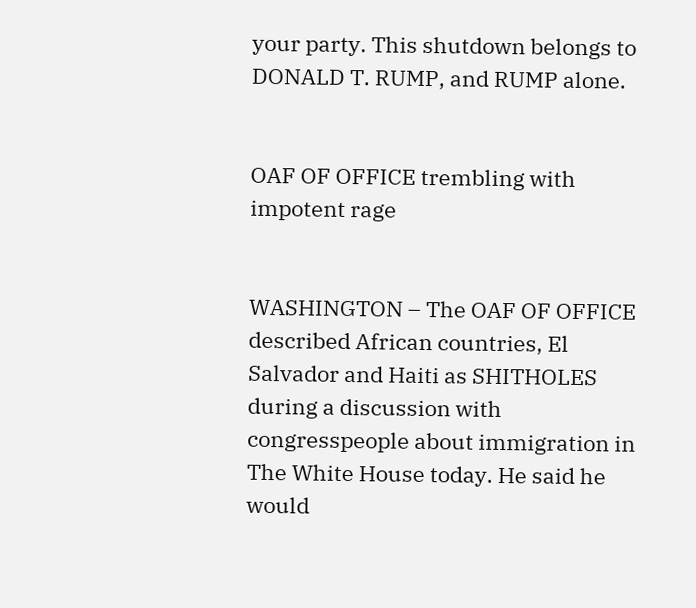your party. This shutdown belongs to DONALD T. RUMP, and RUMP alone.


OAF OF OFFICE trembling with impotent rage


WASHINGTON – The OAF OF OFFICE described African countries, El Salvador and Haiti as SHITHOLES during a discussion with congresspeople about immigration in The White House today. He said he would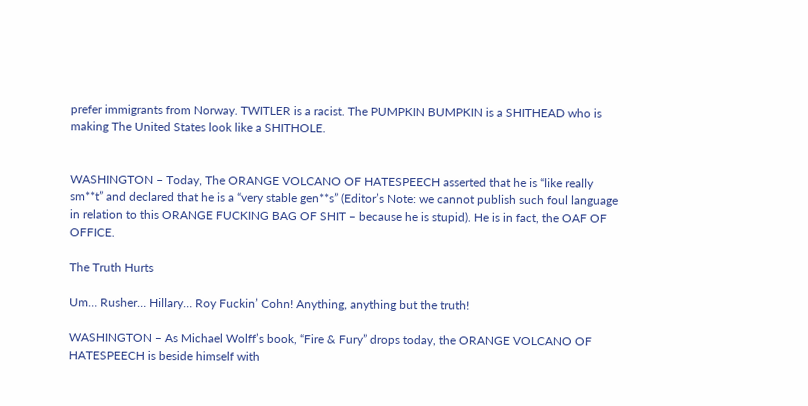prefer immigrants from Norway. TWITLER is a racist. The PUMPKIN BUMPKIN is a SHITHEAD who is making The United States look like a SHITHOLE.


WASHINGTON – Today, The ORANGE VOLCANO OF HATESPEECH asserted that he is “like really sm**t” and declared that he is a “very stable gen**s” (Editor’s Note: we cannot publish such foul language in relation to this ORANGE FUCKING BAG OF SHIT – because he is stupid). He is in fact, the OAF OF OFFICE.

The Truth Hurts

Um… Rusher… Hillary… Roy Fuckin’ Cohn! Anything, anything but the truth!

WASHINGTON – As Michael Wolff’s book, “Fire & Fury” drops today, the ORANGE VOLCANO OF HATESPEECH is beside himself with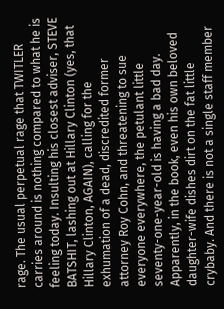rage. The usual perpetual rage that TWITLER carries around is nothing compared to what he is feeling today. Insulting his closest adviser, STEVE BATSHIT, lashing out at Hillary Clinton (yes, that Hillary Clinton, AGAIN), calling for the exhumation of a dead, discredited former attorney Roy Cohn, and threatening to sue everyone everywhere, the petulant little seventy-one-year-old is having a bad day. Apparently, in the book, even his own beloved daughter-wife dishes dirt on the fat little crybaby. And there is not a single staff member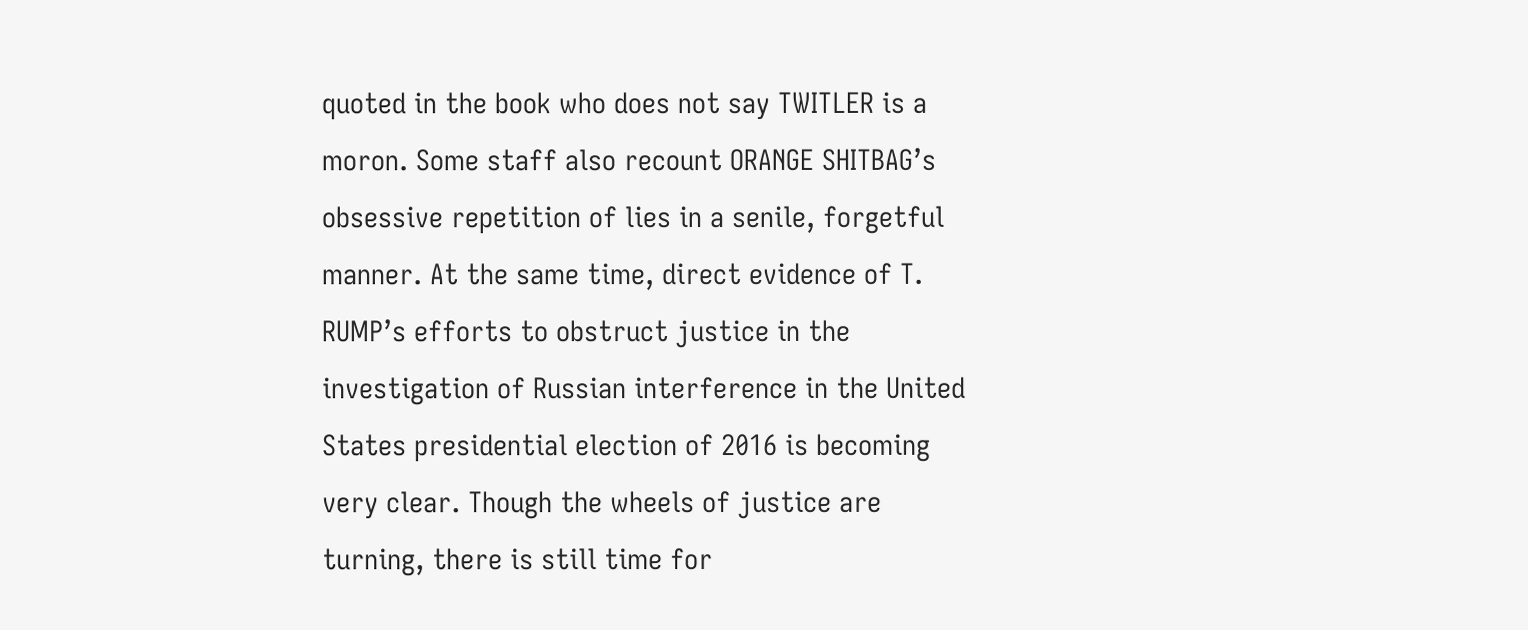quoted in the book who does not say TWITLER is a moron. Some staff also recount ORANGE SHITBAG’s obsessive repetition of lies in a senile, forgetful manner. At the same time, direct evidence of T. RUMP’s efforts to obstruct justice in the investigation of Russian interference in the United States presidential election of 2016 is becoming very clear. Though the wheels of justice are turning, there is still time for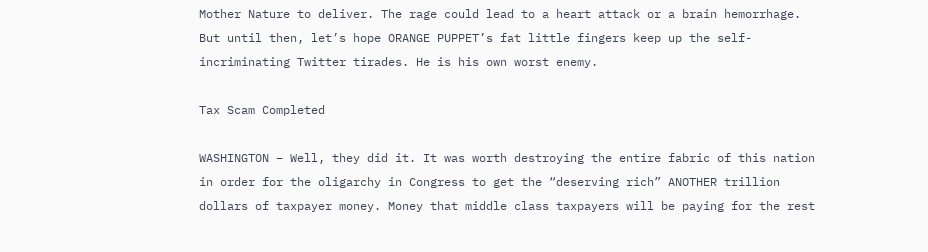Mother Nature to deliver. The rage could lead to a heart attack or a brain hemorrhage. But until then, let’s hope ORANGE PUPPET’s fat little fingers keep up the self-incriminating Twitter tirades. He is his own worst enemy.

Tax Scam Completed

WASHINGTON – Well, they did it. It was worth destroying the entire fabric of this nation in order for the oligarchy in Congress to get the “deserving rich” ANOTHER trillion dollars of taxpayer money. Money that middle class taxpayers will be paying for the rest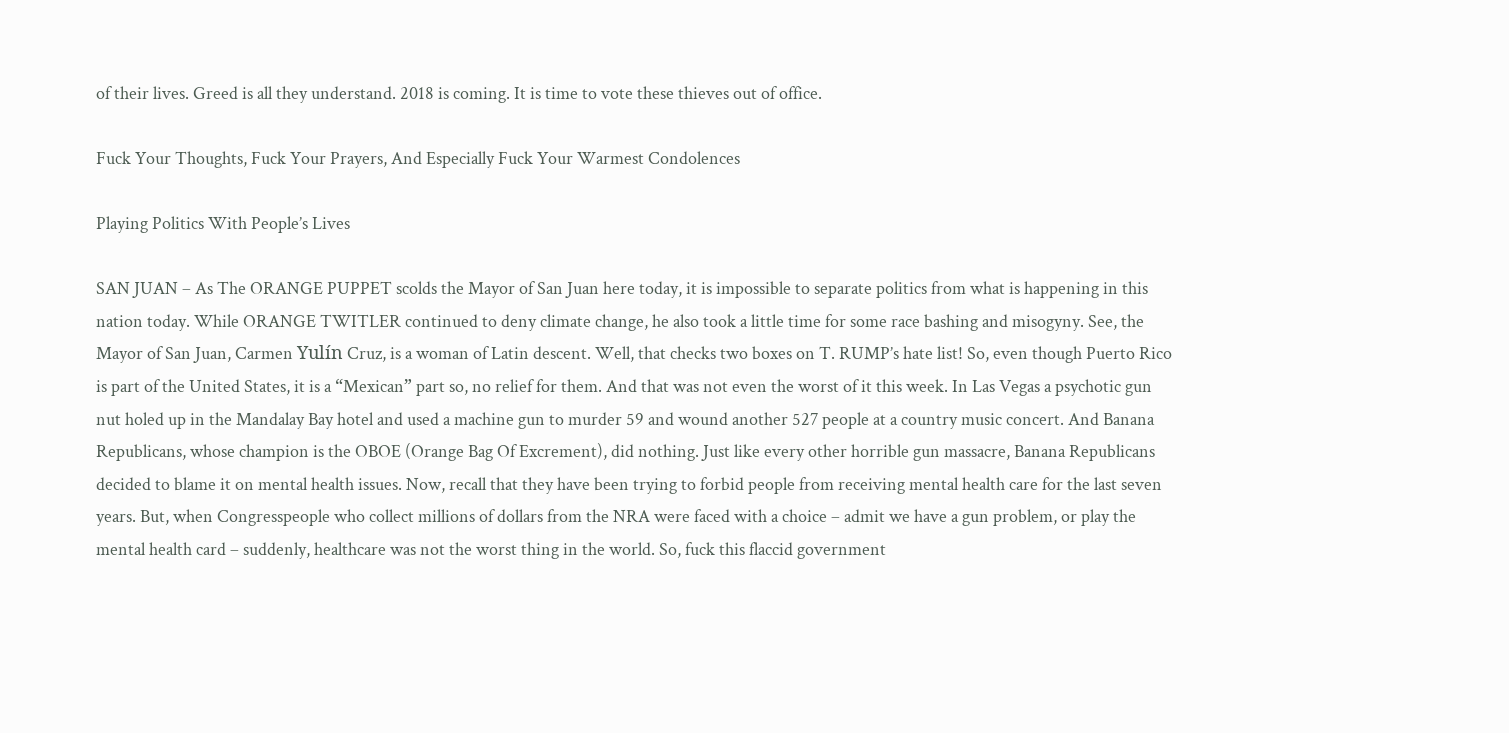of their lives. Greed is all they understand. 2018 is coming. It is time to vote these thieves out of office.

Fuck Your Thoughts, Fuck Your Prayers, And Especially Fuck Your Warmest Condolences

Playing Politics With People’s Lives

SAN JUAN – As The ORANGE PUPPET scolds the Mayor of San Juan here today, it is impossible to separate politics from what is happening in this nation today. While ORANGE TWITLER continued to deny climate change, he also took a little time for some race bashing and misogyny. See, the Mayor of San Juan, Carmen Yulín Cruz, is a woman of Latin descent. Well, that checks two boxes on T. RUMP’s hate list! So, even though Puerto Rico is part of the United States, it is a “Mexican” part so, no relief for them. And that was not even the worst of it this week. In Las Vegas a psychotic gun nut holed up in the Mandalay Bay hotel and used a machine gun to murder 59 and wound another 527 people at a country music concert. And Banana Republicans, whose champion is the OBOE (Orange Bag Of Excrement), did nothing. Just like every other horrible gun massacre, Banana Republicans decided to blame it on mental health issues. Now, recall that they have been trying to forbid people from receiving mental health care for the last seven years. But, when Congresspeople who collect millions of dollars from the NRA were faced with a choice – admit we have a gun problem, or play the mental health card – suddenly, healthcare was not the worst thing in the world. So, fuck this flaccid government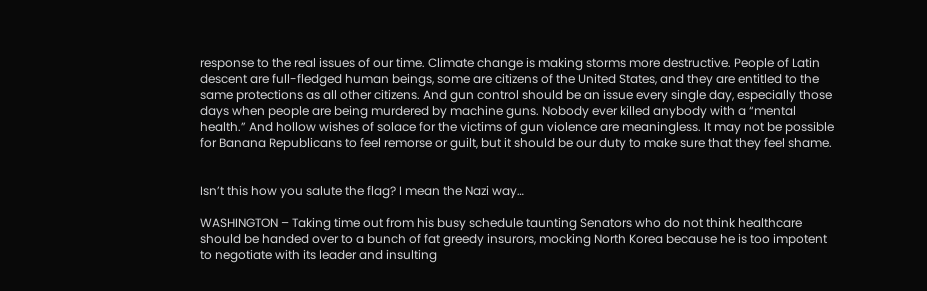response to the real issues of our time. Climate change is making storms more destructive. People of Latin descent are full-fledged human beings, some are citizens of the United States, and they are entitled to the same protections as all other citizens. And gun control should be an issue every single day, especially those days when people are being murdered by machine guns. Nobody ever killed anybody with a “mental health.” And hollow wishes of solace for the victims of gun violence are meaningless. It may not be possible for Banana Republicans to feel remorse or guilt, but it should be our duty to make sure that they feel shame.


Isn’t this how you salute the flag? I mean the Nazi way…

WASHINGTON – Taking time out from his busy schedule taunting Senators who do not think healthcare should be handed over to a bunch of fat greedy insurors, mocking North Korea because he is too impotent to negotiate with its leader and insulting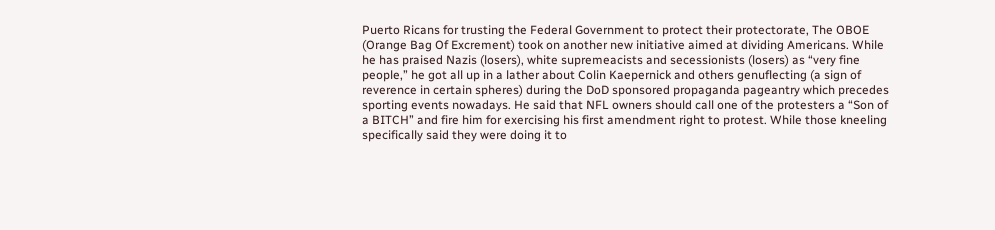Puerto Ricans for trusting the Federal Government to protect their protectorate, The OBOE (Orange Bag Of Excrement) took on another new initiative aimed at dividing Americans. While he has praised Nazis (losers), white supremeacists and secessionists (losers) as “very fine people,” he got all up in a lather about Colin Kaepernick and others genuflecting (a sign of reverence in certain spheres) during the DoD sponsored propaganda pageantry which precedes sporting events nowadays. He said that NFL owners should call one of the protesters a “Son of a BITCH” and fire him for exercising his first amendment right to protest. While those kneeling specifically said they were doing it to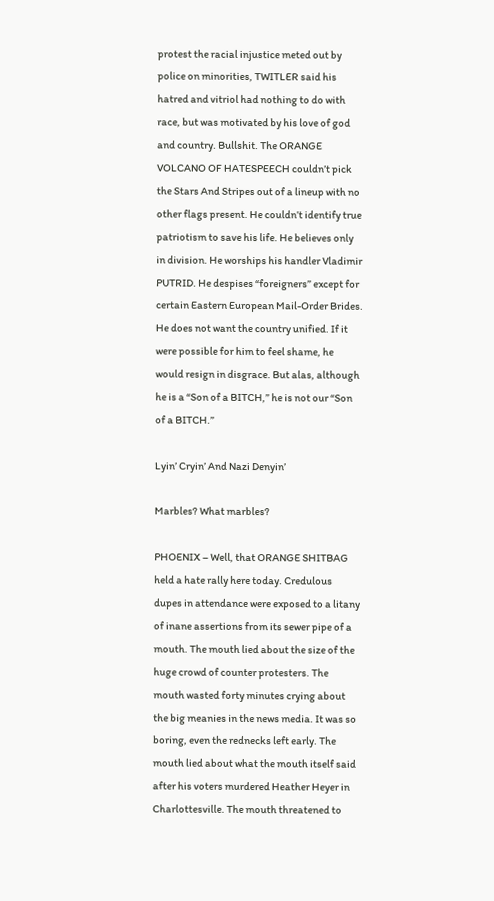protest the racial injustice meted out by police on minorities, TWITLER said his hatred and vitriol had nothing to do with race, but was motivated by his love of god and country. Bullshit. The ORANGE VOLCANO OF HATESPEECH couldn’t pick the Stars And Stripes out of a lineup with no other flags present. He couldn’t identify true patriotism to save his life. He believes only in division. He worships his handler Vladimir PUTRID. He despises “foreigners” except for certain Eastern European Mail-Order Brides. He does not want the country unified. If it were possible for him to feel shame, he would resign in disgrace. But alas, although he is a “Son of a BITCH,” he is not our “Son of a BITCH.”

Lyin’ Cryin’ And Nazi Denyin’

Marbles? What marbles?

PHOENIX – Well, that ORANGE SHITBAG held a hate rally here today. Credulous dupes in attendance were exposed to a litany of inane assertions from its sewer pipe of a mouth. The mouth lied about the size of the huge crowd of counter protesters. The mouth wasted forty minutes crying about the big meanies in the news media. It was so boring, even the rednecks left early. The mouth lied about what the mouth itself said after his voters murdered Heather Heyer in Charlottesville. The mouth threatened to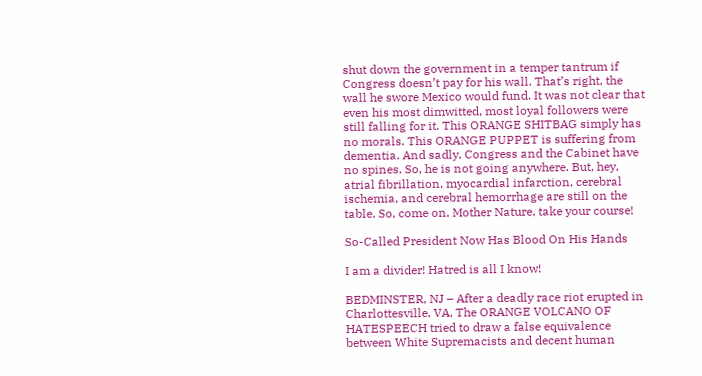shut down the government in a temper tantrum if Congress doesn’t pay for his wall. That’s right, the wall he swore Mexico would fund. It was not clear that even his most dimwitted, most loyal followers were still falling for it. This ORANGE SHITBAG simply has no morals. This ORANGE PUPPET is suffering from dementia. And sadly, Congress and the Cabinet have no spines. So, he is not going anywhere. But, hey, atrial fibrillation, myocardial infarction, cerebral ischemia, and cerebral hemorrhage are still on the table. So, come on, Mother Nature, take your course!

So-Called President Now Has Blood On His Hands

I am a divider! Hatred is all I know!

BEDMINSTER, NJ – After a deadly race riot erupted in Charlottesville, VA, The ORANGE VOLCANO OF HATESPEECH tried to draw a false equivalence between White Supremacists and decent human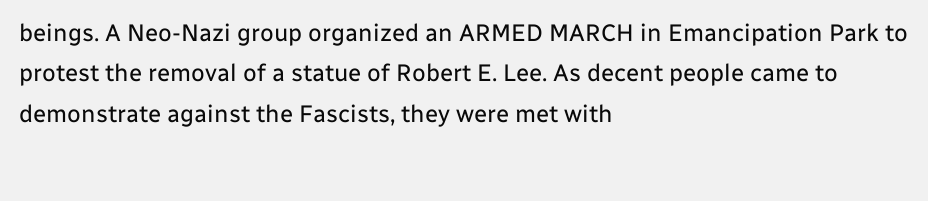beings. A Neo-Nazi group organized an ARMED MARCH in Emancipation Park to protest the removal of a statue of Robert E. Lee. As decent people came to demonstrate against the Fascists, they were met with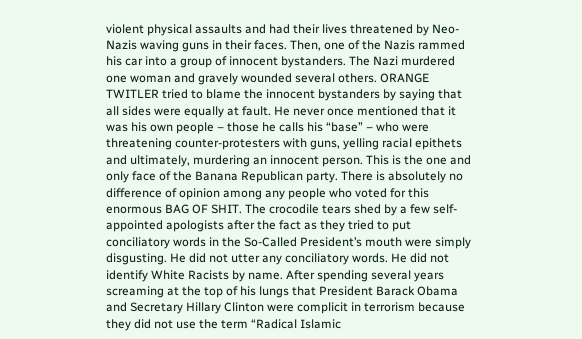violent physical assaults and had their lives threatened by Neo-Nazis waving guns in their faces. Then, one of the Nazis rammed his car into a group of innocent bystanders. The Nazi murdered one woman and gravely wounded several others. ORANGE TWITLER tried to blame the innocent bystanders by saying that all sides were equally at fault. He never once mentioned that it was his own people – those he calls his “base” – who were threatening counter-protesters with guns, yelling racial epithets and ultimately, murdering an innocent person. This is the one and only face of the Banana Republican party. There is absolutely no difference of opinion among any people who voted for this enormous BAG OF SHIT. The crocodile tears shed by a few self-appointed apologists after the fact as they tried to put conciliatory words in the So-Called President’s mouth were simply disgusting. He did not utter any conciliatory words. He did not identify White Racists by name. After spending several years screaming at the top of his lungs that President Barack Obama and Secretary Hillary Clinton were complicit in terrorism because they did not use the term “Radical Islamic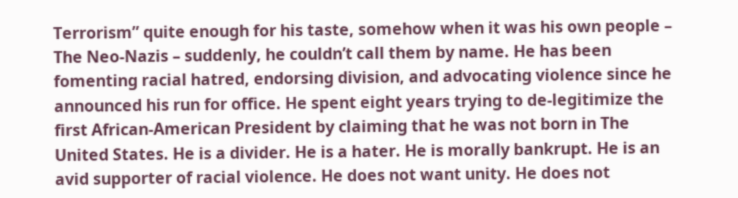Terrorism” quite enough for his taste, somehow when it was his own people – The Neo-Nazis – suddenly, he couldn’t call them by name. He has been fomenting racial hatred, endorsing division, and advocating violence since he announced his run for office. He spent eight years trying to de-legitimize the first African-American President by claiming that he was not born in The United States. He is a divider. He is a hater. He is morally bankrupt. He is an avid supporter of racial violence. He does not want unity. He does not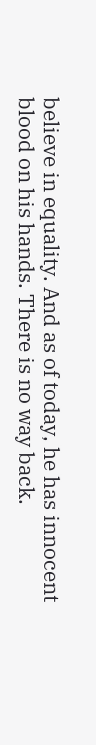believe in equality. And as of today, he has innocent blood on his hands. There is no way back.